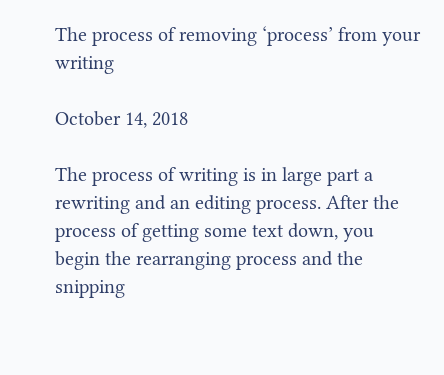The process of removing ‘process’ from your writing

October 14, 2018

The process of writing is in large part a rewriting and an editing process. After the process of getting some text down, you begin the rearranging process and the snipping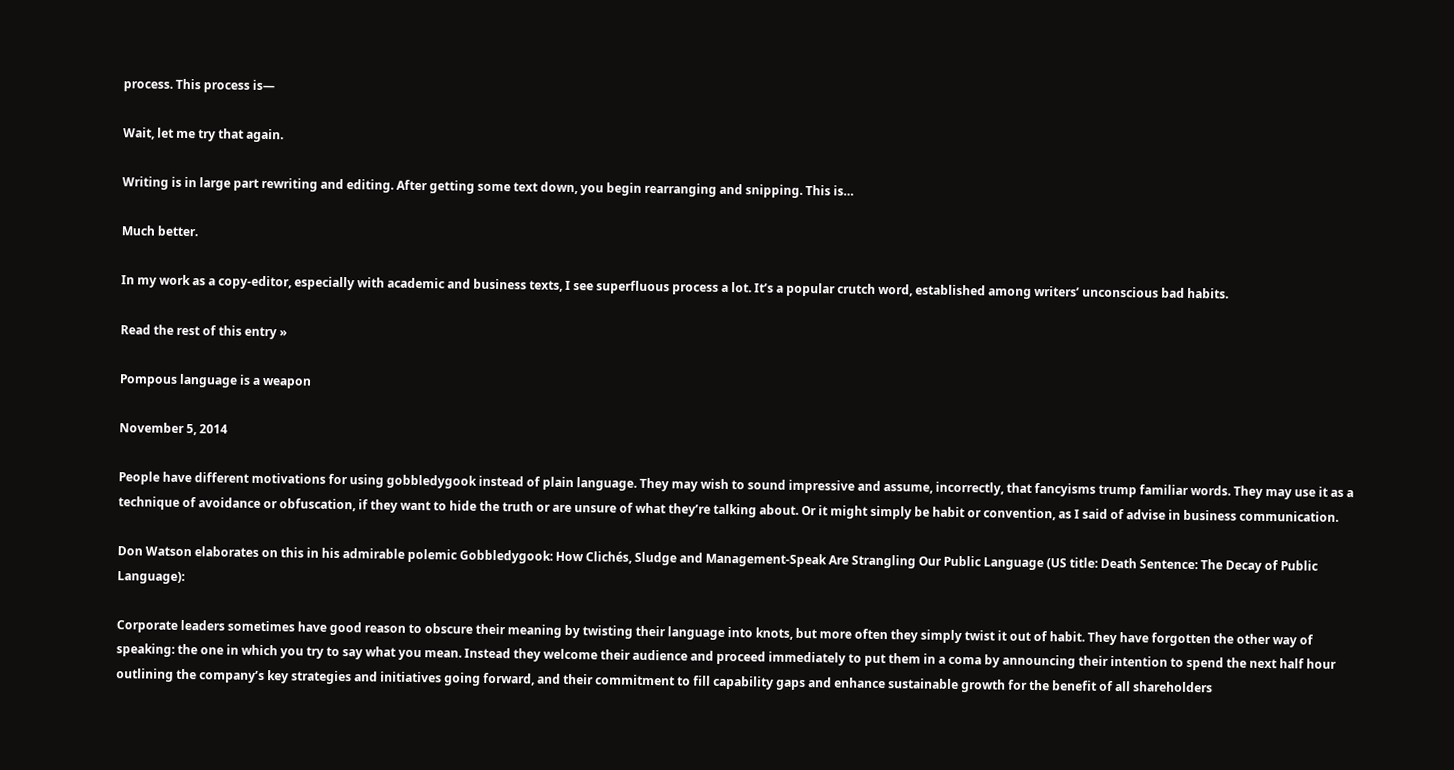process. This process is—

Wait, let me try that again.

Writing is in large part rewriting and editing. After getting some text down, you begin rearranging and snipping. This is…

Much better.

In my work as a copy-editor, especially with academic and business texts, I see superfluous process a lot. It’s a popular crutch word, established among writers’ unconscious bad habits.

Read the rest of this entry »

Pompous language is a weapon

November 5, 2014

People have different motivations for using gobbledygook instead of plain language. They may wish to sound impressive and assume, incorrectly, that fancyisms trump familiar words. They may use it as a technique of avoidance or obfuscation, if they want to hide the truth or are unsure of what they’re talking about. Or it might simply be habit or convention, as I said of advise in business communication.

Don Watson elaborates on this in his admirable polemic Gobbledygook: How Clichés, Sludge and Management-Speak Are Strangling Our Public Language (US title: Death Sentence: The Decay of Public Language):

Corporate leaders sometimes have good reason to obscure their meaning by twisting their language into knots, but more often they simply twist it out of habit. They have forgotten the other way of speaking: the one in which you try to say what you mean. Instead they welcome their audience and proceed immediately to put them in a coma by announcing their intention to spend the next half hour outlining the company’s key strategies and initiatives going forward, and their commitment to fill capability gaps and enhance sustainable growth for the benefit of all shareholders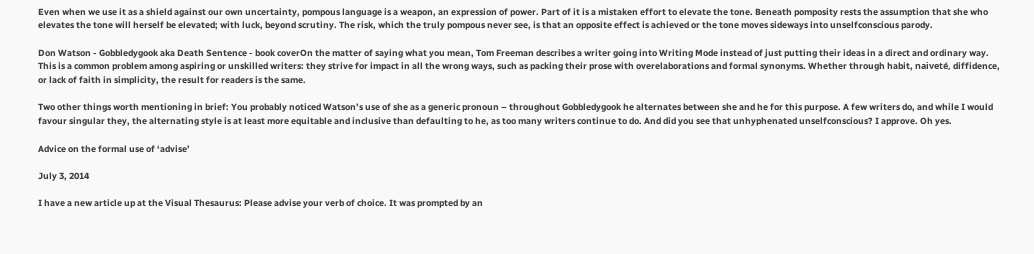Even when we use it as a shield against our own uncertainty, pompous language is a weapon, an expression of power. Part of it is a mistaken effort to elevate the tone. Beneath pomposity rests the assumption that she who elevates the tone will herself be elevated; with luck, beyond scrutiny. The risk, which the truly pompous never see, is that an opposite effect is achieved or the tone moves sideways into unselfconscious parody.

Don Watson - Gobbledygook aka Death Sentence - book coverOn the matter of saying what you mean, Tom Freeman describes a writer going into Writing Mode instead of just putting their ideas in a direct and ordinary way. This is a common problem among aspiring or unskilled writers: they strive for impact in all the wrong ways, such as packing their prose with overelaborations and formal synonyms. Whether through habit, naiveté, diffidence, or lack of faith in simplicity, the result for readers is the same.

Two other things worth mentioning in brief: You probably noticed Watson’s use of she as a generic pronoun – throughout Gobbledygook he alternates between she and he for this purpose. A few writers do, and while I would favour singular they, the alternating style is at least more equitable and inclusive than defaulting to he, as too many writers continue to do. And did you see that unhyphenated unselfconscious? I approve. Oh yes.

Advice on the formal use of ‘advise’

July 3, 2014

I have a new article up at the Visual Thesaurus: Please advise your verb of choice. It was prompted by an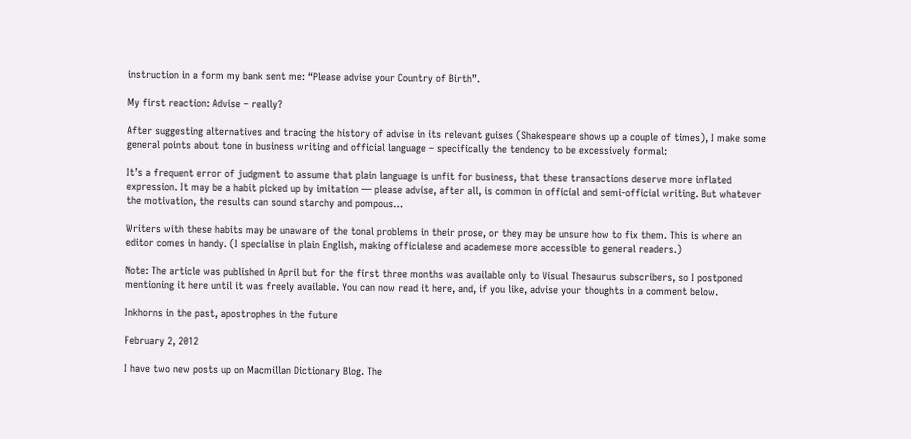instruction in a form my bank sent me: “Please advise your Country of Birth”.

My first reaction: Advise – really?

After suggesting alternatives and tracing the history of advise in its relevant guises (Shakespeare shows up a couple of times), I make some general points about tone in business writing and official language – specifically the tendency to be excessively formal:

It’s a frequent error of judgment to assume that plain language is unfit for business, that these transactions deserve more inflated expression. It may be a habit picked up by imitation — please advise, after all, is common in official and semi-official writing. But whatever the motivation, the results can sound starchy and pompous…

Writers with these habits may be unaware of the tonal problems in their prose, or they may be unsure how to fix them. This is where an editor comes in handy. (I specialise in plain English, making officialese and academese more accessible to general readers.)

Note: The article was published in April but for the first three months was available only to Visual Thesaurus subscribers, so I postponed mentioning it here until it was freely available. You can now read it here, and, if you like, advise your thoughts in a comment below.

Inkhorns in the past, apostrophes in the future

February 2, 2012

I have two new posts up on Macmillan Dictionary Blog. The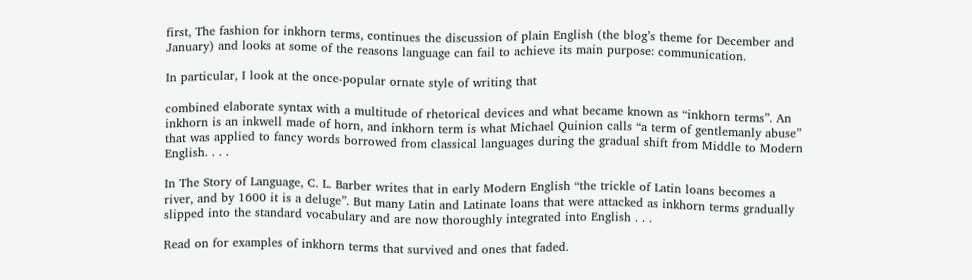first, The fashion for inkhorn terms, continues the discussion of plain English (the blog’s theme for December and January) and looks at some of the reasons language can fail to achieve its main purpose: communication.

In particular, I look at the once-popular ornate style of writing that

combined elaborate syntax with a multitude of rhetorical devices and what became known as “inkhorn terms”. An inkhorn is an inkwell made of horn, and inkhorn term is what Michael Quinion calls “a term of gentlemanly abuse” that was applied to fancy words borrowed from classical languages during the gradual shift from Middle to Modern English. . . .

In The Story of Language, C. L. Barber writes that in early Modern English “the trickle of Latin loans becomes a river, and by 1600 it is a deluge”. But many Latin and Latinate loans that were attacked as inkhorn terms gradually slipped into the standard vocabulary and are now thoroughly integrated into English . . .

Read on for examples of inkhorn terms that survived and ones that faded.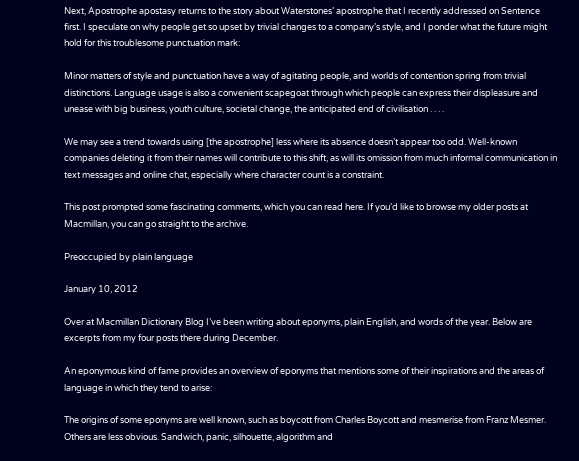Next, Apostrophe apostasy returns to the story about Waterstones’ apostrophe that I recently addressed on Sentence first. I speculate on why people get so upset by trivial changes to a company’s style, and I ponder what the future might hold for this troublesome punctuation mark:

Minor matters of style and punctuation have a way of agitating people, and worlds of contention spring from trivial distinctions. Language usage is also a convenient scapegoat through which people can express their displeasure and unease with big business, youth culture, societal change, the anticipated end of civilisation . . . .

We may see a trend towards using [the apostrophe] less where its absence doesn’t appear too odd. Well-known companies deleting it from their names will contribute to this shift, as will its omission from much informal communication in text messages and online chat, especially where character count is a constraint.

This post prompted some fascinating comments, which you can read here. If you’d like to browse my older posts at Macmillan, you can go straight to the archive.

Preoccupied by plain language

January 10, 2012

Over at Macmillan Dictionary Blog I’ve been writing about eponyms, plain English, and words of the year. Below are excerpts from my four posts there during December.

An eponymous kind of fame provides an overview of eponyms that mentions some of their inspirations and the areas of language in which they tend to arise:

The origins of some eponyms are well known, such as boycott from Charles Boycott and mesmerise from Franz Mesmer. Others are less obvious. Sandwich, panic, silhouette, algorithm and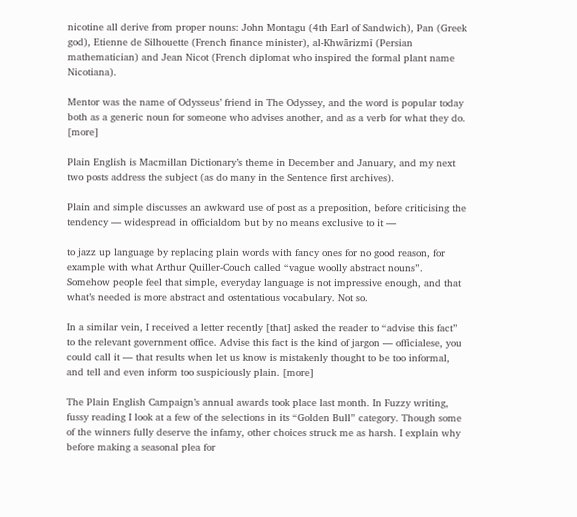nicotine all derive from proper nouns: John Montagu (4th Earl of Sandwich), Pan (Greek god), Etienne de Silhouette (French finance minister), al-Khwārizmī (Persian mathematician) and Jean Nicot (French diplomat who inspired the formal plant name Nicotiana).

Mentor was the name of Odysseus’ friend in The Odyssey, and the word is popular today both as a generic noun for someone who advises another, and as a verb for what they do. [more]

Plain English is Macmillan Dictionary’s theme in December and January, and my next two posts address the subject (as do many in the Sentence first archives).

Plain and simple discusses an awkward use of post as a preposition, before criticising the tendency — widespread in officialdom but by no means exclusive to it —

to jazz up language by replacing plain words with fancy ones for no good reason, for example with what Arthur Quiller-Couch called “vague woolly abstract nouns”. Somehow people feel that simple, everyday language is not impressive enough, and that what’s needed is more abstract and ostentatious vocabulary. Not so.

In a similar vein, I received a letter recently [that] asked the reader to “advise this fact” to the relevant government office. Advise this fact is the kind of jargon — officialese, you could call it — that results when let us know is mistakenly thought to be too informal, and tell and even inform too suspiciously plain. [more]

The Plain English Campaign’s annual awards took place last month. In Fuzzy writing, fussy reading I look at a few of the selections in its “Golden Bull” category. Though some of the winners fully deserve the infamy, other choices struck me as harsh. I explain why before making a seasonal plea for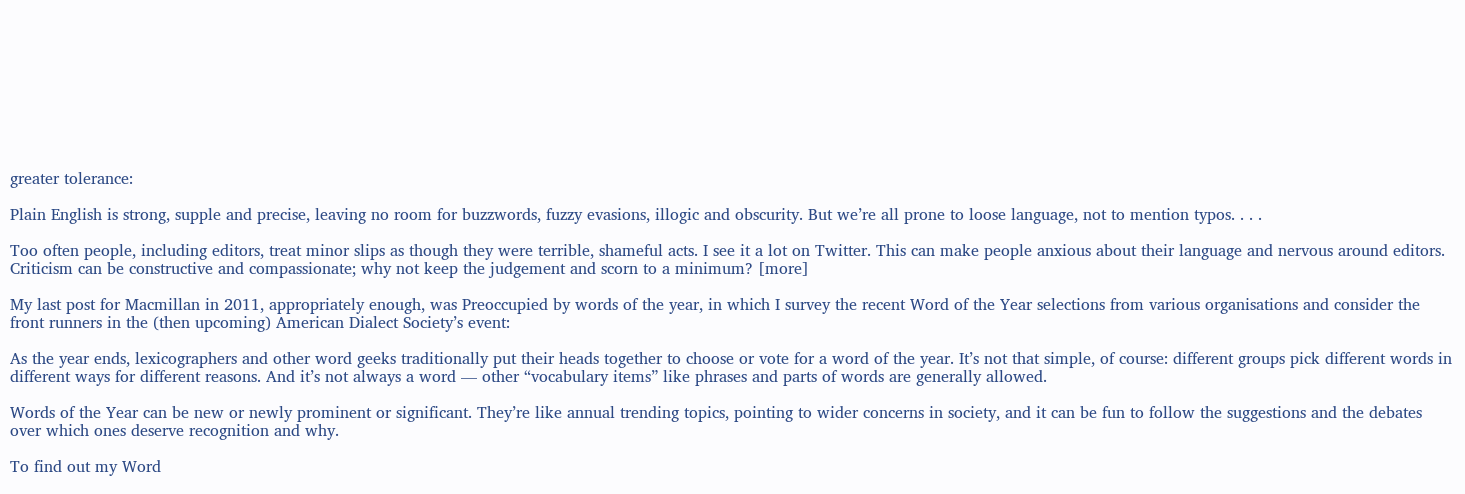greater tolerance:

Plain English is strong, supple and precise, leaving no room for buzzwords, fuzzy evasions, illogic and obscurity. But we’re all prone to loose language, not to mention typos. . . .

Too often people, including editors, treat minor slips as though they were terrible, shameful acts. I see it a lot on Twitter. This can make people anxious about their language and nervous around editors. Criticism can be constructive and compassionate; why not keep the judgement and scorn to a minimum? [more]

My last post for Macmillan in 2011, appropriately enough, was Preoccupied by words of the year, in which I survey the recent Word of the Year selections from various organisations and consider the front runners in the (then upcoming) American Dialect Society’s event:

As the year ends, lexicographers and other word geeks traditionally put their heads together to choose or vote for a word of the year. It’s not that simple, of course: different groups pick different words in different ways for different reasons. And it’s not always a word — other “vocabulary items” like phrases and parts of words are generally allowed.

Words of the Year can be new or newly prominent or significant. They’re like annual trending topics, pointing to wider concerns in society, and it can be fun to follow the suggestions and the debates over which ones deserve recognition and why.

To find out my Word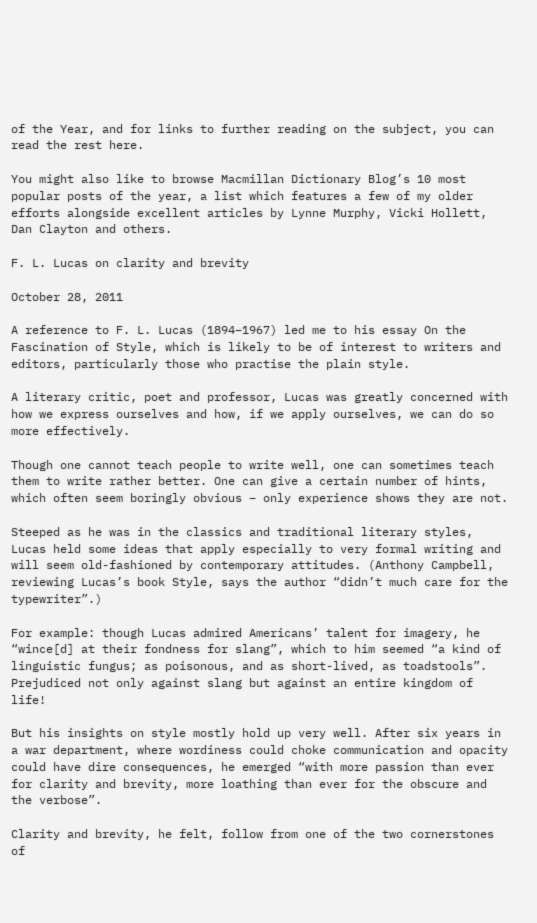of the Year, and for links to further reading on the subject, you can read the rest here.

You might also like to browse Macmillan Dictionary Blog’s 10 most popular posts of the year, a list which features a few of my older efforts alongside excellent articles by Lynne Murphy, Vicki Hollett, Dan Clayton and others.

F. L. Lucas on clarity and brevity

October 28, 2011

A reference to F. L. Lucas (1894–1967) led me to his essay On the Fascination of Style, which is likely to be of interest to writers and editors, particularly those who practise the plain style.

A literary critic, poet and professor, Lucas was greatly concerned with how we express ourselves and how, if we apply ourselves, we can do so more effectively.

Though one cannot teach people to write well, one can sometimes teach them to write rather better. One can give a certain number of hints, which often seem boringly obvious – only experience shows they are not.

Steeped as he was in the classics and traditional literary styles, Lucas held some ideas that apply especially to very formal writing and will seem old-fashioned by contemporary attitudes. (Anthony Campbell, reviewing Lucas’s book Style, says the author “didn’t much care for the typewriter”.)

For example: though Lucas admired Americans’ talent for imagery, he “wince[d] at their fondness for slang”, which to him seemed “a kind of linguistic fungus; as poisonous, and as short-lived, as toadstools”. Prejudiced not only against slang but against an entire kingdom of life!

But his insights on style mostly hold up very well. After six years in a war department, where wordiness could choke communication and opacity could have dire consequences, he emerged “with more passion than ever for clarity and brevity, more loathing than ever for the obscure and the verbose”.

Clarity and brevity, he felt, follow from one of the two cornerstones of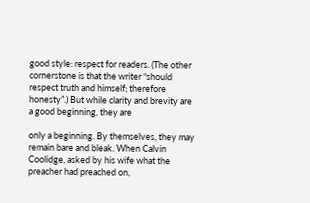good style: respect for readers. (The other cornerstone is that the writer “should respect truth and himself; therefore honesty”.) But while clarity and brevity are a good beginning, they are

only a beginning. By themselves, they may remain bare and bleak. When Calvin Coolidge, asked by his wife what the preacher had preached on,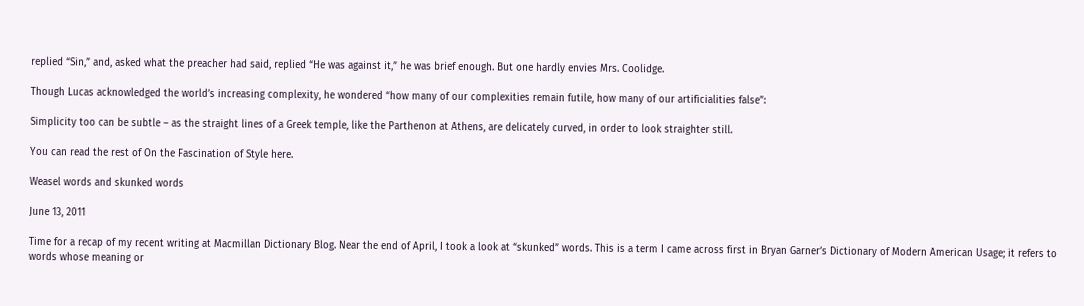replied “Sin,” and, asked what the preacher had said, replied “He was against it,” he was brief enough. But one hardly envies Mrs. Coolidge.

Though Lucas acknowledged the world’s increasing complexity, he wondered “how many of our complexities remain futile, how many of our artificialities false”:

Simplicity too can be subtle – as the straight lines of a Greek temple, like the Parthenon at Athens, are delicately curved, in order to look straighter still.

You can read the rest of On the Fascination of Style here.

Weasel words and skunked words

June 13, 2011

Time for a recap of my recent writing at Macmillan Dictionary Blog. Near the end of April, I took a look at “skunked” words. This is a term I came across first in Bryan Garner’s Dictionary of Modern American Usage; it refers to words whose meaning or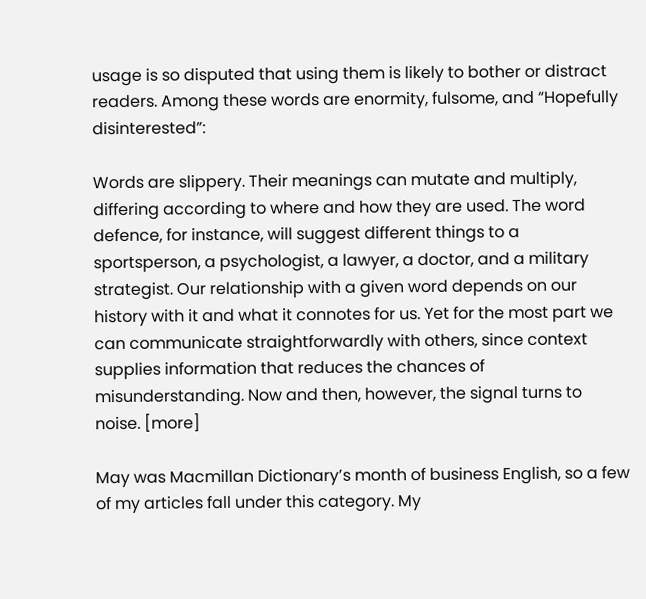usage is so disputed that using them is likely to bother or distract readers. Among these words are enormity, fulsome, and “Hopefully disinterested”:

Words are slippery. Their meanings can mutate and multiply, differing according to where and how they are used. The word defence, for instance, will suggest different things to a sportsperson, a psychologist, a lawyer, a doctor, and a military strategist. Our relationship with a given word depends on our history with it and what it connotes for us. Yet for the most part we can communicate straightforwardly with others, since context supplies information that reduces the chances of misunderstanding. Now and then, however, the signal turns to noise. [more]

May was Macmillan Dictionary’s month of business English, so a few of my articles fall under this category. My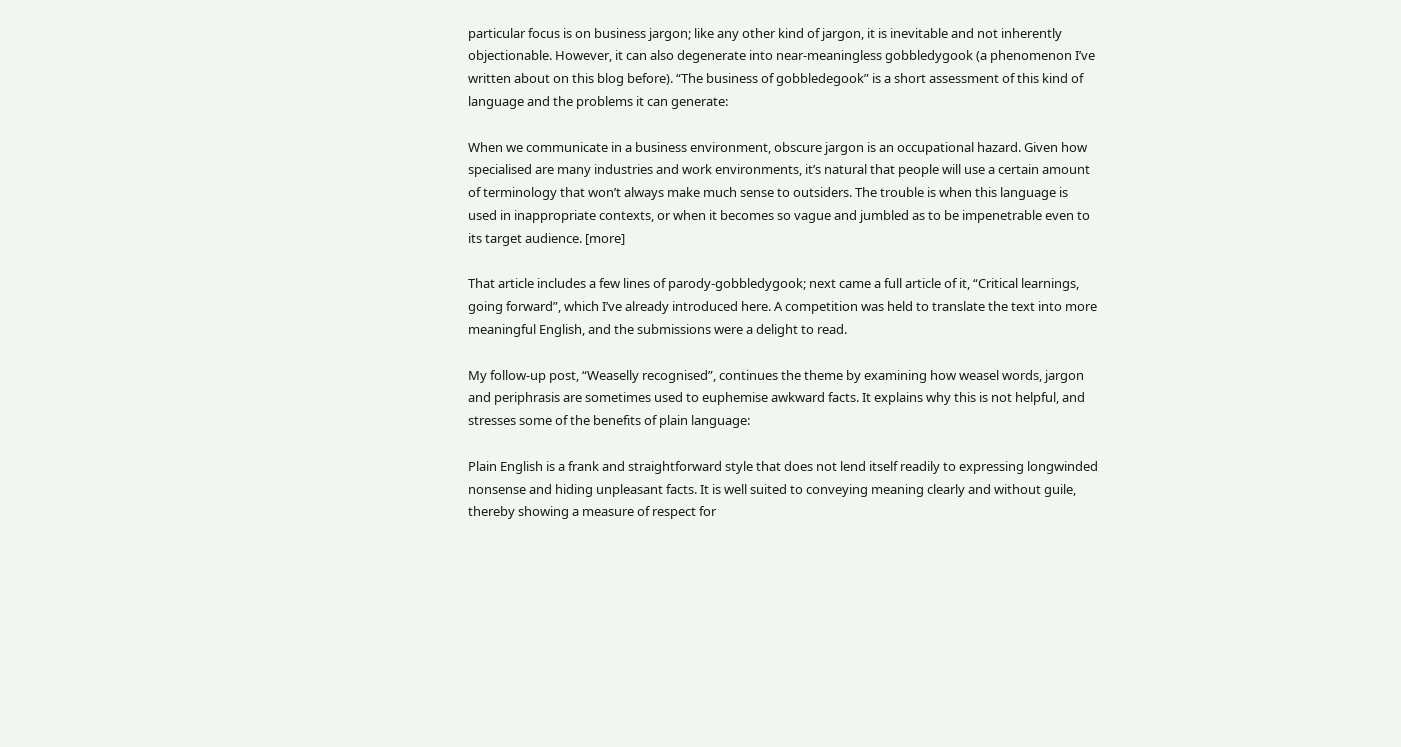particular focus is on business jargon; like any other kind of jargon, it is inevitable and not inherently objectionable. However, it can also degenerate into near-meaningless gobbledygook (a phenomenon I’ve written about on this blog before). “The business of gobbledegook” is a short assessment of this kind of language and the problems it can generate:

When we communicate in a business environment, obscure jargon is an occupational hazard. Given how specialised are many industries and work environments, it’s natural that people will use a certain amount of terminology that won’t always make much sense to outsiders. The trouble is when this language is used in inappropriate contexts, or when it becomes so vague and jumbled as to be impenetrable even to its target audience. [more]

That article includes a few lines of parody-gobbledygook; next came a full article of it, “Critical learnings, going forward”, which I’ve already introduced here. A competition was held to translate the text into more meaningful English, and the submissions were a delight to read.

My follow-up post, “Weaselly recognised”, continues the theme by examining how weasel words, jargon and periphrasis are sometimes used to euphemise awkward facts. It explains why this is not helpful, and stresses some of the benefits of plain language:

Plain English is a frank and straightforward style that does not lend itself readily to expressing longwinded nonsense and hiding unpleasant facts. It is well suited to conveying meaning clearly and without guile, thereby showing a measure of respect for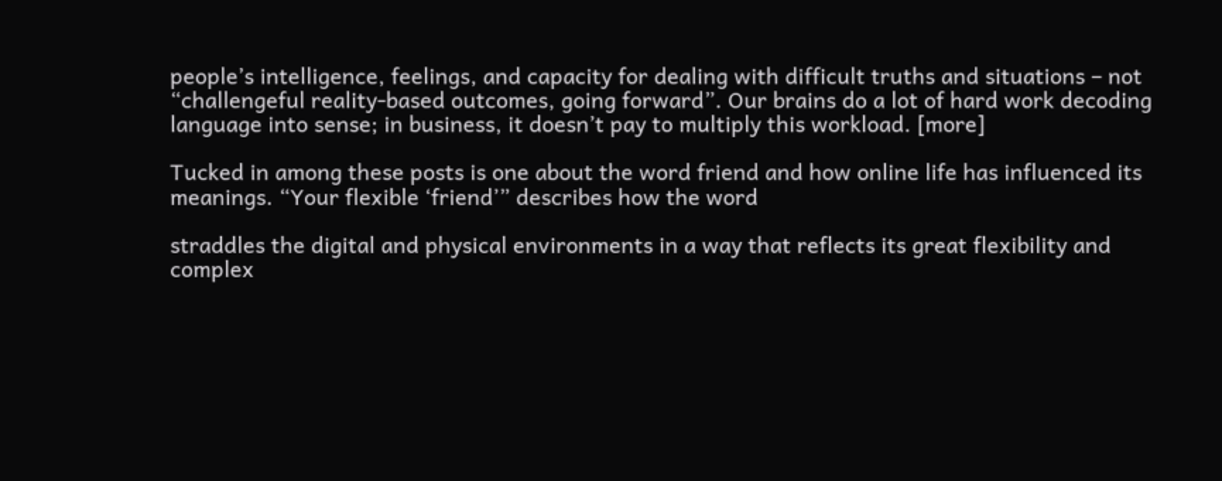people’s intelligence, feelings, and capacity for dealing with difficult truths and situations – not “challengeful reality-based outcomes, going forward”. Our brains do a lot of hard work decoding language into sense; in business, it doesn’t pay to multiply this workload. [more]

Tucked in among these posts is one about the word friend and how online life has influenced its meanings. “Your flexible ‘friend’” describes how the word

straddles the digital and physical environments in a way that reflects its great flexibility and complex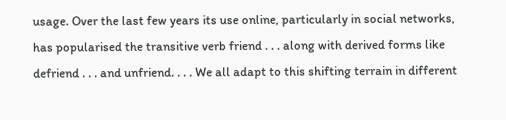usage. Over the last few years its use online, particularly in social networks, has popularised the transitive verb friend . . . along with derived forms like defriend . . . and unfriend. . . . We all adapt to this shifting terrain in different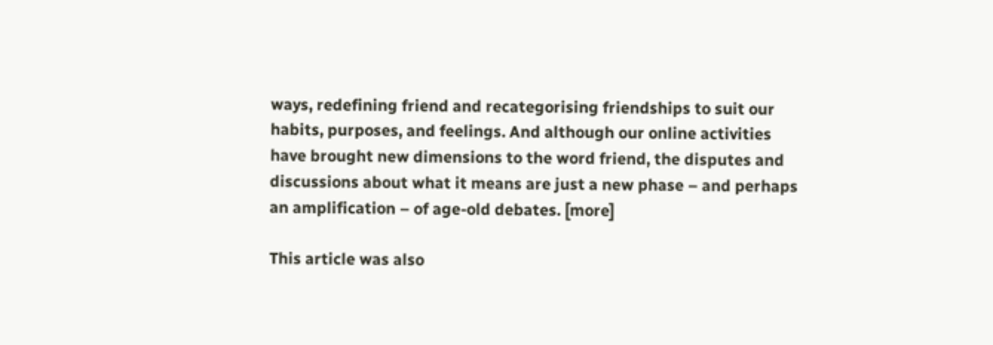ways, redefining friend and recategorising friendships to suit our habits, purposes, and feelings. And although our online activities have brought new dimensions to the word friend, the disputes and discussions about what it means are just a new phase – and perhaps an amplification – of age-old debates. [more]

This article was also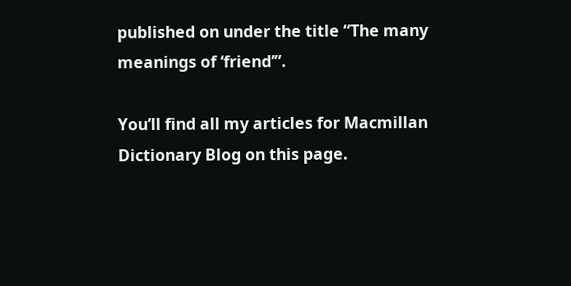published on under the title “The many meanings of ‘friend’”.

You’ll find all my articles for Macmillan Dictionary Blog on this page.